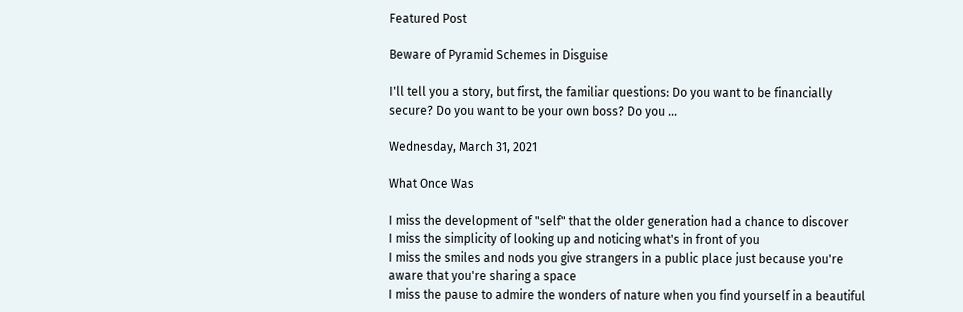Featured Post

Beware of Pyramid Schemes in Disguise

I'll tell you a story, but first, the familiar questions: Do you want to be financially secure? Do you want to be your own boss? Do you ...

Wednesday, March 31, 2021

What Once Was

I miss the development of "self" that the older generation had a chance to discover
I miss the simplicity of looking up and noticing what's in front of you
I miss the smiles and nods you give strangers in a public place just because you're aware that you're sharing a space
I miss the pause to admire the wonders of nature when you find yourself in a beautiful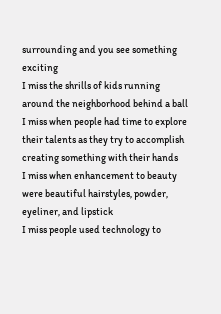surrounding and you see something exciting
I miss the shrills of kids running around the neighborhood behind a ball
I miss when people had time to explore their talents as they try to accomplish creating something with their hands
I miss when enhancement to beauty were beautiful hairstyles, powder, eyeliner, and lipstick
I miss people used technology to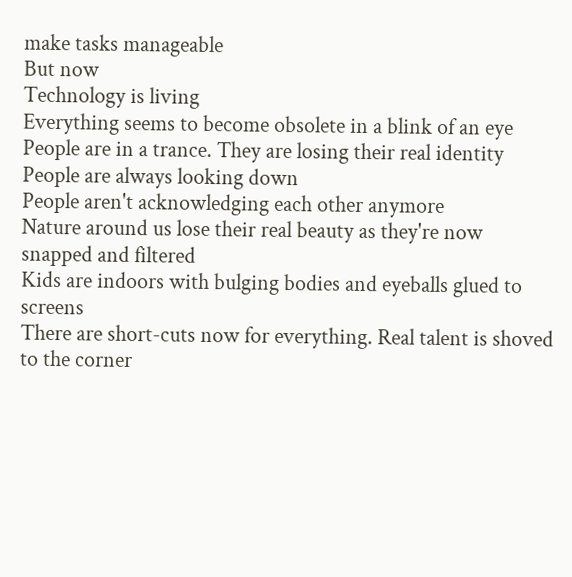make tasks manageable
But now
Technology is living
Everything seems to become obsolete in a blink of an eye
People are in a trance. They are losing their real identity
People are always looking down
People aren't acknowledging each other anymore
Nature around us lose their real beauty as they're now snapped and filtered
Kids are indoors with bulging bodies and eyeballs glued to screens
There are short-cuts now for everything. Real talent is shoved to the corner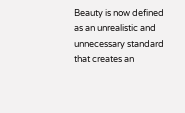Beauty is now defined as an unrealistic and unnecessary standard that creates an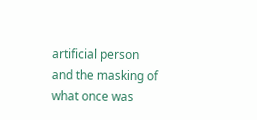artificial person and the masking of what once was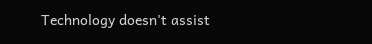Technology doesn't assist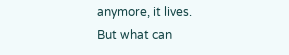anymore, it lives.
But what can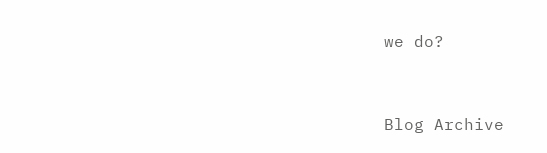we do?



Blog Archive